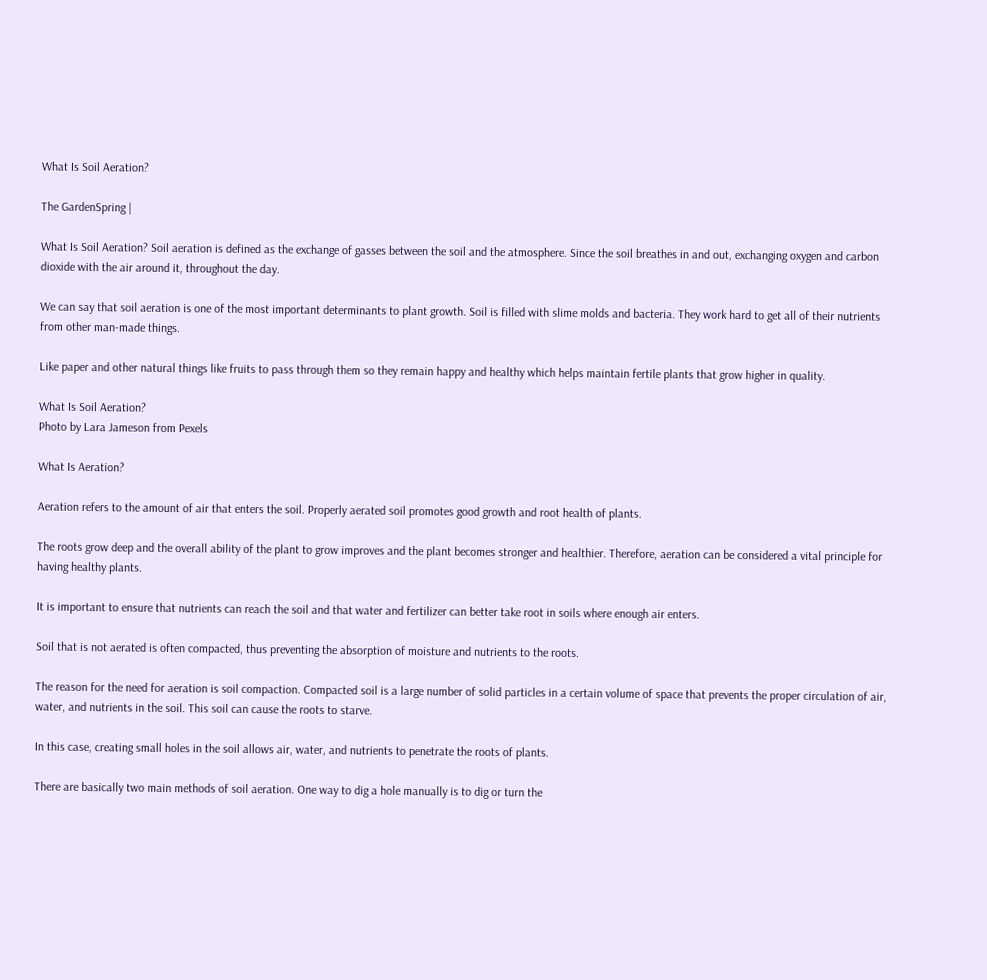What Is Soil Aeration?

The GardenSpring |

What Is Soil Aeration? Soil aeration is defined as the exchange of gasses between the soil and the atmosphere. Since the soil breathes in and out, exchanging oxygen and carbon dioxide with the air around it, throughout the day.

We can say that soil aeration is one of the most important determinants to plant growth. Soil is filled with slime molds and bacteria. They work hard to get all of their nutrients from other man-made things.

Like paper and other natural things like fruits to pass through them so they remain happy and healthy which helps maintain fertile plants that grow higher in quality.

What Is Soil Aeration?
Photo by Lara Jameson from Pexels

What Is Aeration?

Aeration refers to the amount of air that enters the soil. Properly aerated soil promotes good growth and root health of plants.

The roots grow deep and the overall ability of the plant to grow improves and the plant becomes stronger and healthier. Therefore, aeration can be considered a vital principle for having healthy plants.

It is important to ensure that nutrients can reach the soil and that water and fertilizer can better take root in soils where enough air enters.

Soil that is not aerated is often compacted, thus preventing the absorption of moisture and nutrients to the roots.

The reason for the need for aeration is soil compaction. Compacted soil is a large number of solid particles in a certain volume of space that prevents the proper circulation of air, water, and nutrients in the soil. This soil can cause the roots to starve.

In this case, creating small holes in the soil allows air, water, and nutrients to penetrate the roots of plants.

There are basically two main methods of soil aeration. One way to dig a hole manually is to dig or turn the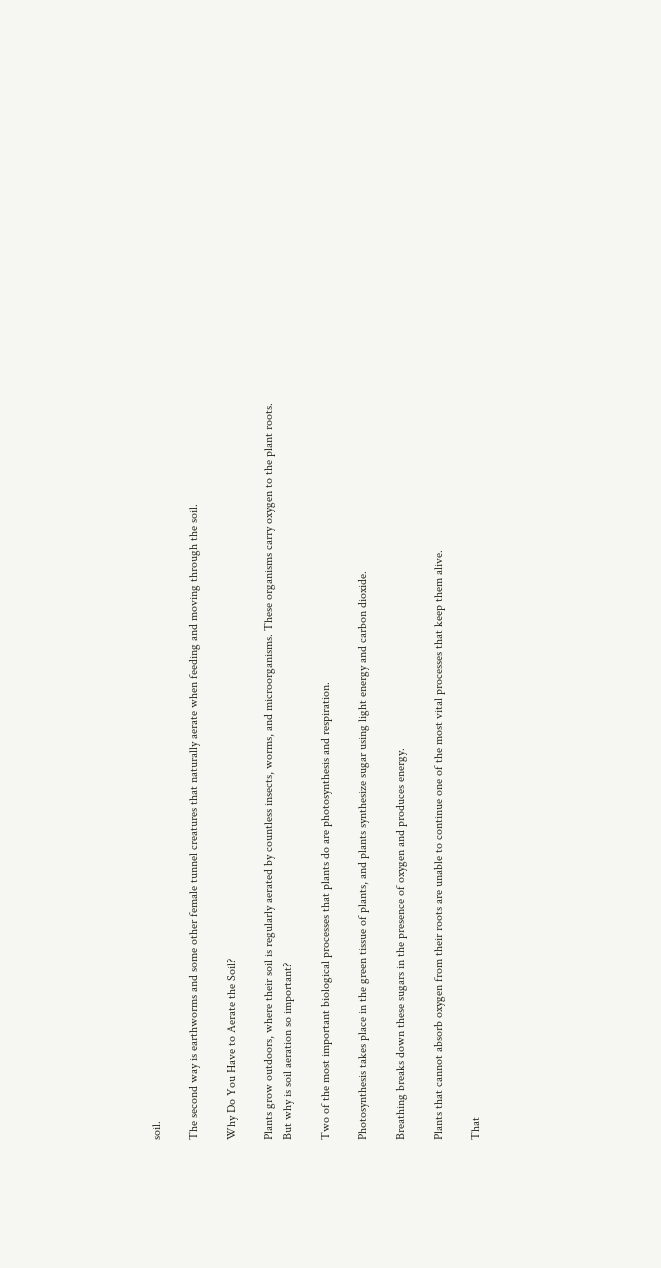soil.

The second way is earthworms and some other female tunnel creatures that naturally aerate when feeding and moving through the soil.

Why Do You Have to Aerate the Soil?

Plants grow outdoors, where their soil is regularly aerated by countless insects, worms, and microorganisms. These organisms carry oxygen to the plant roots. But why is soil aeration so important?

Two of the most important biological processes that plants do are photosynthesis and respiration.

Photosynthesis takes place in the green tissue of plants, and plants synthesize sugar using light energy and carbon dioxide.

Breathing breaks down these sugars in the presence of oxygen and produces energy.

Plants that cannot absorb oxygen from their roots are unable to continue one of the most vital processes that keep them alive.

That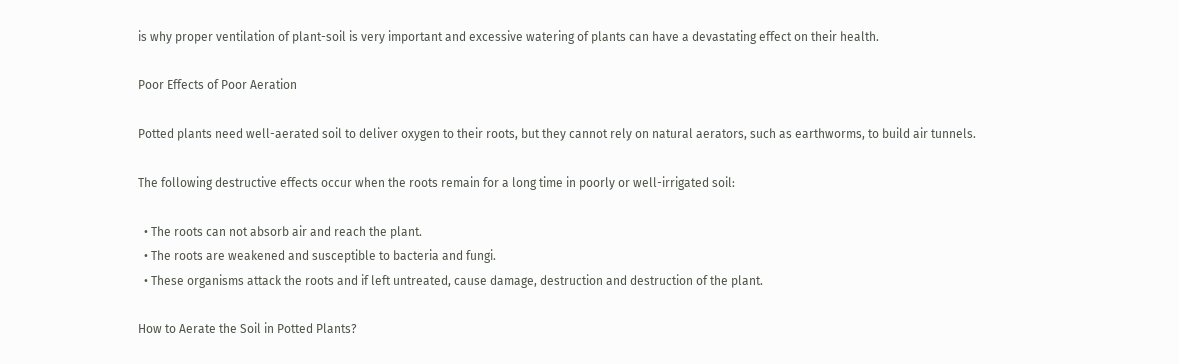is why proper ventilation of plant-soil is very important and excessive watering of plants can have a devastating effect on their health.

Poor Effects of Poor Aeration

Potted plants need well-aerated soil to deliver oxygen to their roots, but they cannot rely on natural aerators, such as earthworms, to build air tunnels.

The following destructive effects occur when the roots remain for a long time in poorly or well-irrigated soil:

  • The roots can not absorb air and reach the plant.
  • The roots are weakened and susceptible to bacteria and fungi.
  • These organisms attack the roots and if left untreated, cause damage, destruction and destruction of the plant.

How to Aerate the Soil in Potted Plants?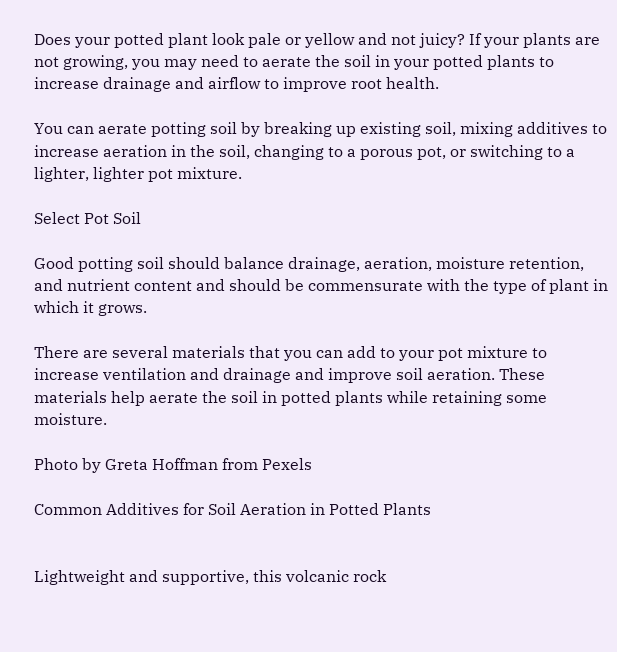Does your potted plant look pale or yellow and not juicy? If your plants are not growing, you may need to aerate the soil in your potted plants to increase drainage and airflow to improve root health.

You can aerate potting soil by breaking up existing soil, mixing additives to increase aeration in the soil, changing to a porous pot, or switching to a lighter, lighter pot mixture.

Select Pot Soil

Good potting soil should balance drainage, aeration, moisture retention, and nutrient content and should be commensurate with the type of plant in which it grows.

There are several materials that you can add to your pot mixture to increase ventilation and drainage and improve soil aeration. These materials help aerate the soil in potted plants while retaining some moisture.

Photo by Greta Hoffman from Pexels

Common Additives for Soil Aeration in Potted Plants


Lightweight and supportive, this volcanic rock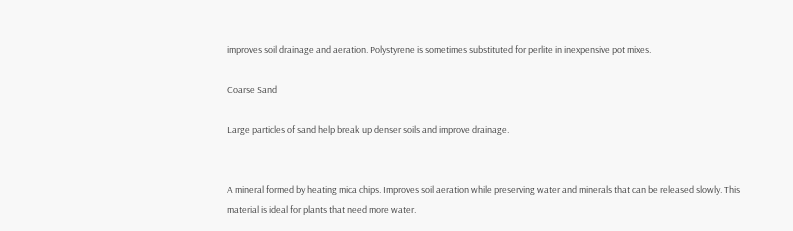improves soil drainage and aeration. Polystyrene is sometimes substituted for perlite in inexpensive pot mixes.

Coarse Sand

Large particles of sand help break up denser soils and improve drainage.


A mineral formed by heating mica chips. Improves soil aeration while preserving water and minerals that can be released slowly. This material is ideal for plants that need more water.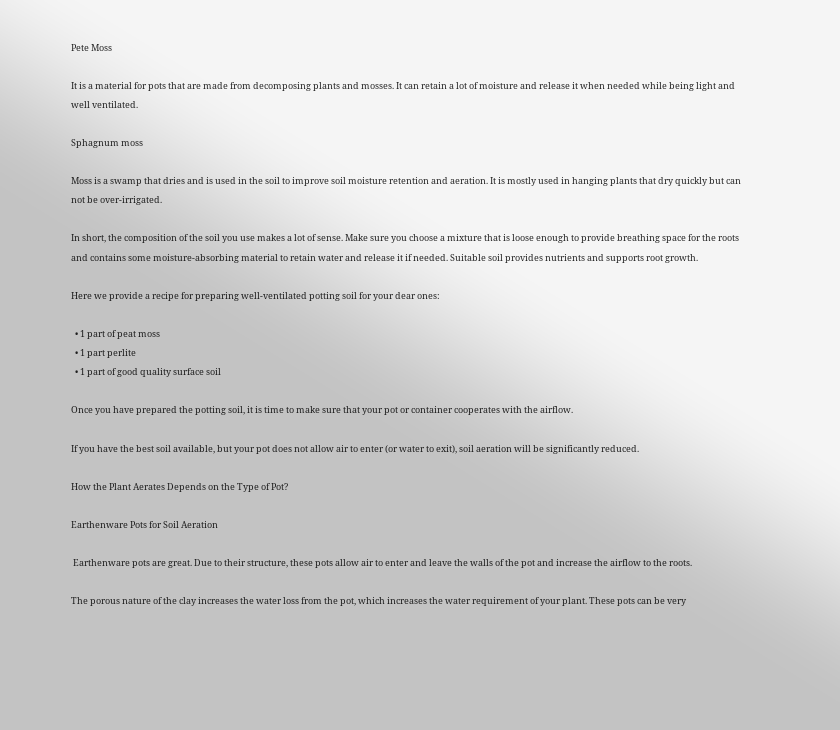Pete Moss

It is a material for pots that are made from decomposing plants and mosses. It can retain a lot of moisture and release it when needed while being light and well ventilated.

Sphagnum moss

Moss is a swamp that dries and is used in the soil to improve soil moisture retention and aeration. It is mostly used in hanging plants that dry quickly but can not be over-irrigated.

In short, the composition of the soil you use makes a lot of sense. Make sure you choose a mixture that is loose enough to provide breathing space for the roots and contains some moisture-absorbing material to retain water and release it if needed. Suitable soil provides nutrients and supports root growth.

Here we provide a recipe for preparing well-ventilated potting soil for your dear ones:

  • 1 part of peat moss
  • 1 part perlite
  • 1 part of good quality surface soil

Once you have prepared the potting soil, it is time to make sure that your pot or container cooperates with the airflow.

If you have the best soil available, but your pot does not allow air to enter (or water to exit), soil aeration will be significantly reduced.

How the Plant Aerates Depends on the Type of Pot?

Earthenware Pots for Soil Aeration

 Earthenware pots are great. Due to their structure, these pots allow air to enter and leave the walls of the pot and increase the airflow to the roots.

The porous nature of the clay increases the water loss from the pot, which increases the water requirement of your plant. These pots can be very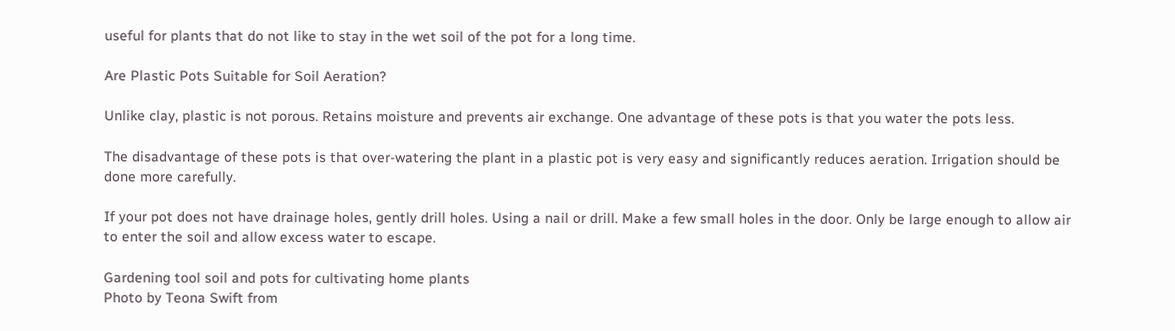useful for plants that do not like to stay in the wet soil of the pot for a long time.

Are Plastic Pots Suitable for Soil Aeration?

Unlike clay, plastic is not porous. Retains moisture and prevents air exchange. One advantage of these pots is that you water the pots less.

The disadvantage of these pots is that over-watering the plant in a plastic pot is very easy and significantly reduces aeration. Irrigation should be done more carefully.

If your pot does not have drainage holes, gently drill holes. Using a nail or drill. Make a few small holes in the door. Only be large enough to allow air to enter the soil and allow excess water to escape.

Gardening tool soil and pots for cultivating home plants
Photo by Teona Swift from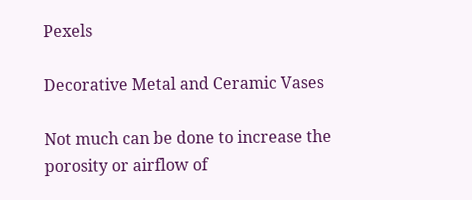Pexels

Decorative Metal and Ceramic Vases

Not much can be done to increase the porosity or airflow of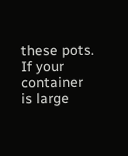these pots. If your container is large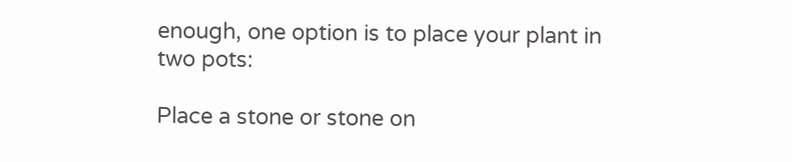enough, one option is to place your plant in two pots:

Place a stone or stone on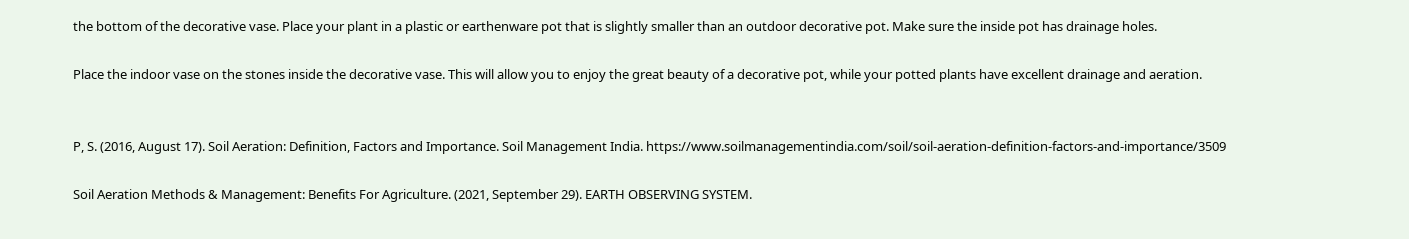the bottom of the decorative vase. Place your plant in a plastic or earthenware pot that is slightly smaller than an outdoor decorative pot. Make sure the inside pot has drainage holes.

Place the indoor vase on the stones inside the decorative vase. This will allow you to enjoy the great beauty of a decorative pot, while your potted plants have excellent drainage and aeration.


P, S. (2016, August 17). Soil Aeration: Definition, Factors and Importance. Soil Management India. https://www.soilmanagementindia.com/soil/soil-aeration-definition-factors-and-importance/3509

Soil Aeration Methods & Management: Benefits For Agriculture. (2021, September 29). EARTH OBSERVING SYSTEM.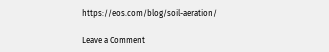https://eos.com/blog/soil-aeration/

Leave a Comment